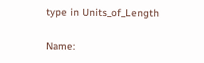type in Units_of_Length

Name: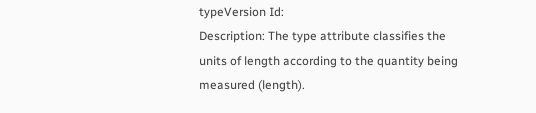typeVersion Id:
Description: The type attribute classifies the units of length according to the quantity being measured (length).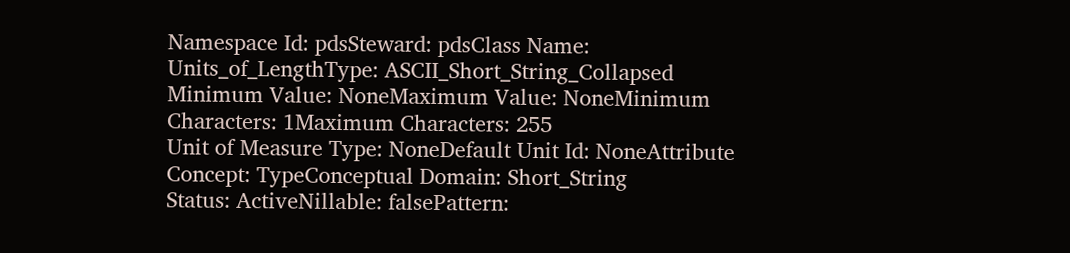Namespace Id: pdsSteward: pdsClass Name: Units_of_LengthType: ASCII_Short_String_Collapsed
Minimum Value: NoneMaximum Value: NoneMinimum Characters: 1Maximum Characters: 255
Unit of Measure Type: NoneDefault Unit Id: NoneAttribute Concept: TypeConceptual Domain: Short_String
Status: ActiveNillable: falsePattern: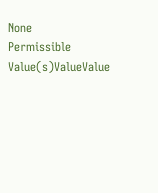None
Permissible Value(s)ValueValue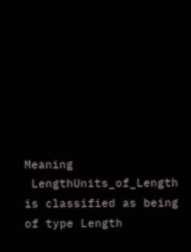Meaning
 LengthUnits_of_Length is classified as being of type Length